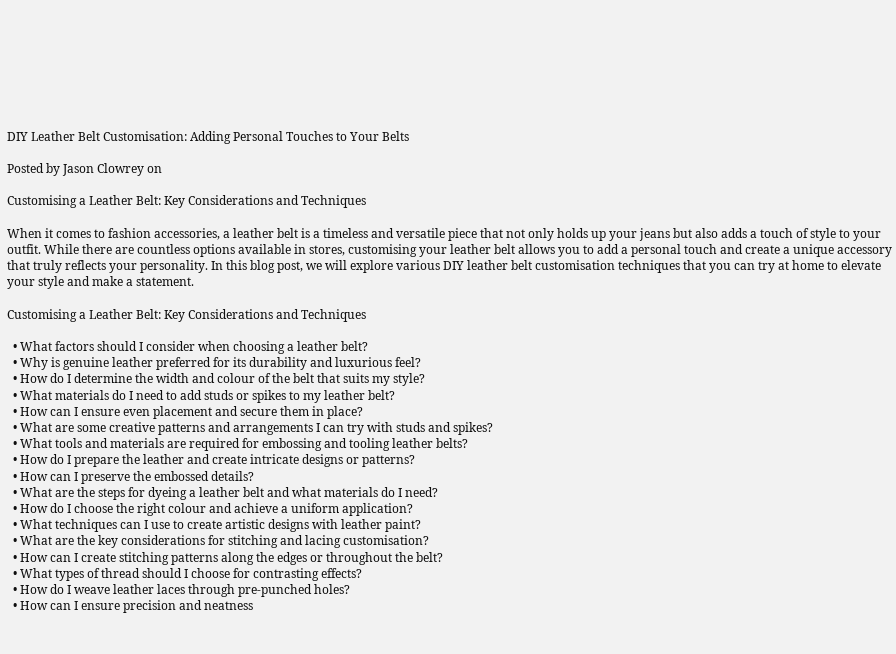DIY Leather Belt Customisation: Adding Personal Touches to Your Belts

Posted by Jason Clowrey on

Customising a Leather Belt: Key Considerations and Techniques

When it comes to fashion accessories, a leather belt is a timeless and versatile piece that not only holds up your jeans but also adds a touch of style to your outfit. While there are countless options available in stores, customising your leather belt allows you to add a personal touch and create a unique accessory that truly reflects your personality. In this blog post, we will explore various DIY leather belt customisation techniques that you can try at home to elevate your style and make a statement.

Customising a Leather Belt: Key Considerations and Techniques

  • What factors should I consider when choosing a leather belt?
  • Why is genuine leather preferred for its durability and luxurious feel?
  • How do I determine the width and colour of the belt that suits my style?
  • What materials do I need to add studs or spikes to my leather belt?
  • How can I ensure even placement and secure them in place?
  • What are some creative patterns and arrangements I can try with studs and spikes?
  • What tools and materials are required for embossing and tooling leather belts?
  • How do I prepare the leather and create intricate designs or patterns?
  • How can I preserve the embossed details?
  • What are the steps for dyeing a leather belt and what materials do I need?
  • How do I choose the right colour and achieve a uniform application?
  • What techniques can I use to create artistic designs with leather paint?
  • What are the key considerations for stitching and lacing customisation?
  • How can I create stitching patterns along the edges or throughout the belt?
  • What types of thread should I choose for contrasting effects?
  • How do I weave leather laces through pre-punched holes?
  • How can I ensure precision and neatness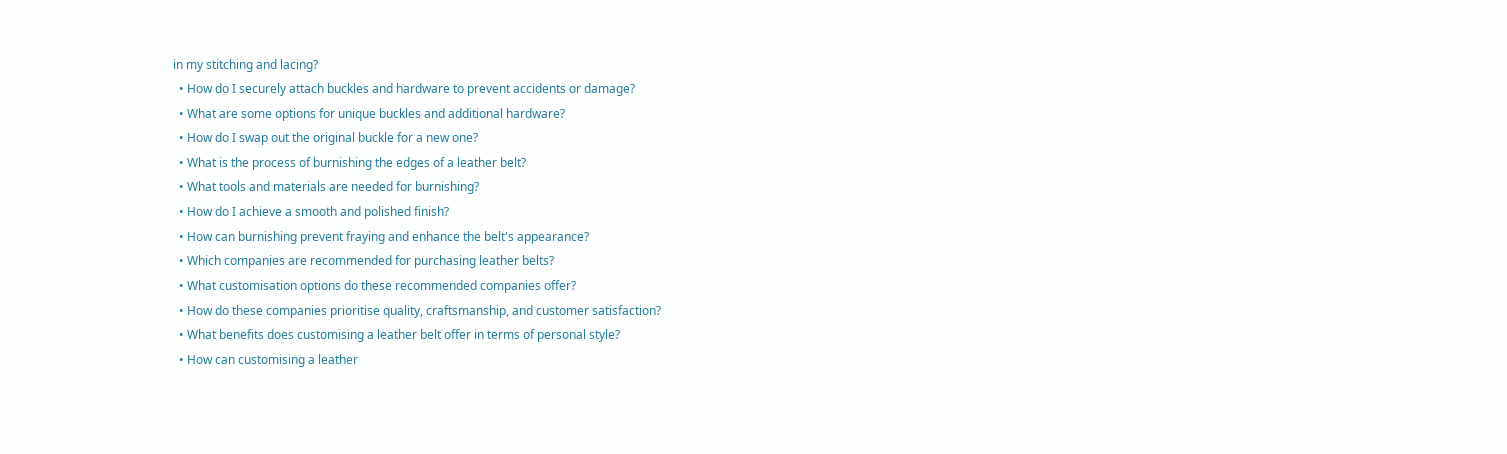in my stitching and lacing?
  • How do I securely attach buckles and hardware to prevent accidents or damage?
  • What are some options for unique buckles and additional hardware?
  • How do I swap out the original buckle for a new one?
  • What is the process of burnishing the edges of a leather belt?
  • What tools and materials are needed for burnishing?
  • How do I achieve a smooth and polished finish?
  • How can burnishing prevent fraying and enhance the belt's appearance?
  • Which companies are recommended for purchasing leather belts?
  • What customisation options do these recommended companies offer?
  • How do these companies prioritise quality, craftsmanship, and customer satisfaction?
  • What benefits does customising a leather belt offer in terms of personal style?
  • How can customising a leather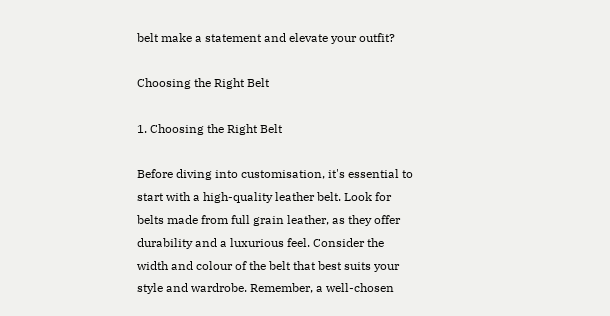belt make a statement and elevate your outfit?

Choosing the Right Belt

1. Choosing the Right Belt

Before diving into customisation, it's essential to start with a high-quality leather belt. Look for belts made from full grain leather, as they offer durability and a luxurious feel. Consider the width and colour of the belt that best suits your style and wardrobe. Remember, a well-chosen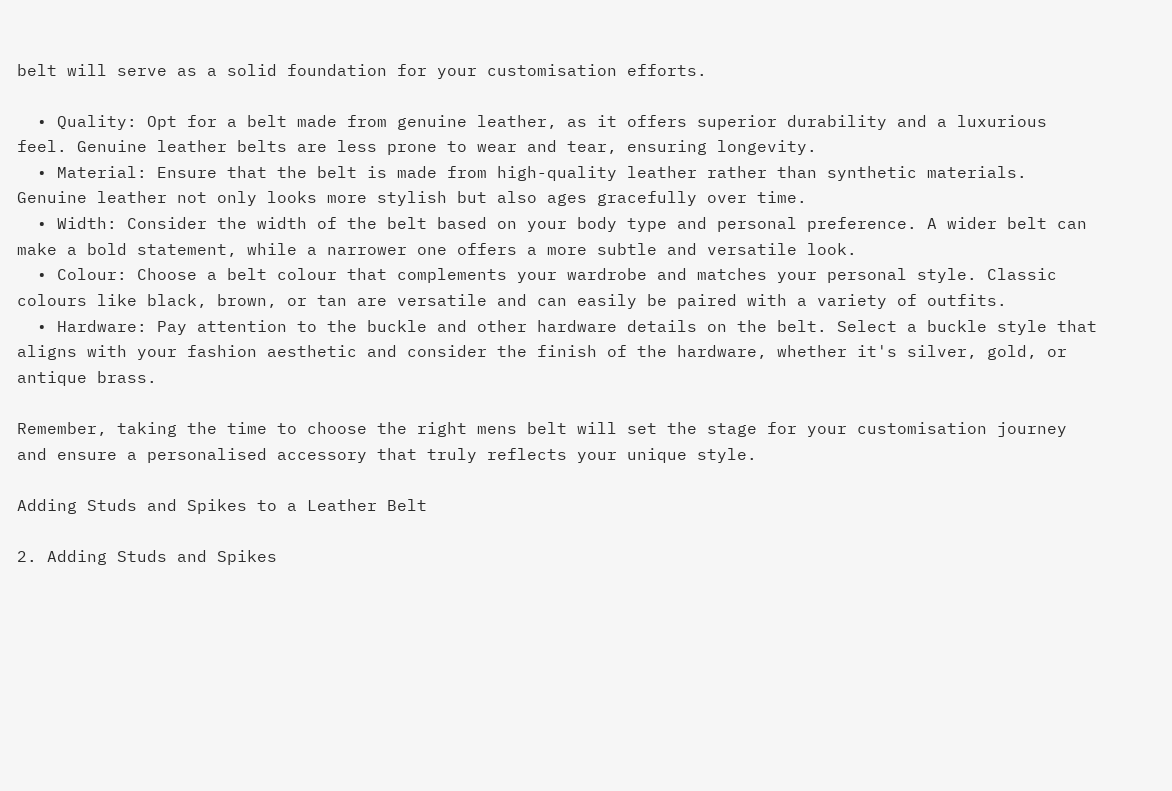belt will serve as a solid foundation for your customisation efforts.

  • Quality: Opt for a belt made from genuine leather, as it offers superior durability and a luxurious feel. Genuine leather belts are less prone to wear and tear, ensuring longevity.
  • Material: Ensure that the belt is made from high-quality leather rather than synthetic materials. Genuine leather not only looks more stylish but also ages gracefully over time.
  • Width: Consider the width of the belt based on your body type and personal preference. A wider belt can make a bold statement, while a narrower one offers a more subtle and versatile look.
  • Colour: Choose a belt colour that complements your wardrobe and matches your personal style. Classic colours like black, brown, or tan are versatile and can easily be paired with a variety of outfits.
  • Hardware: Pay attention to the buckle and other hardware details on the belt. Select a buckle style that aligns with your fashion aesthetic and consider the finish of the hardware, whether it's silver, gold, or antique brass.

Remember, taking the time to choose the right mens belt will set the stage for your customisation journey and ensure a personalised accessory that truly reflects your unique style.

Adding Studs and Spikes to a Leather Belt

2. Adding Studs and Spikes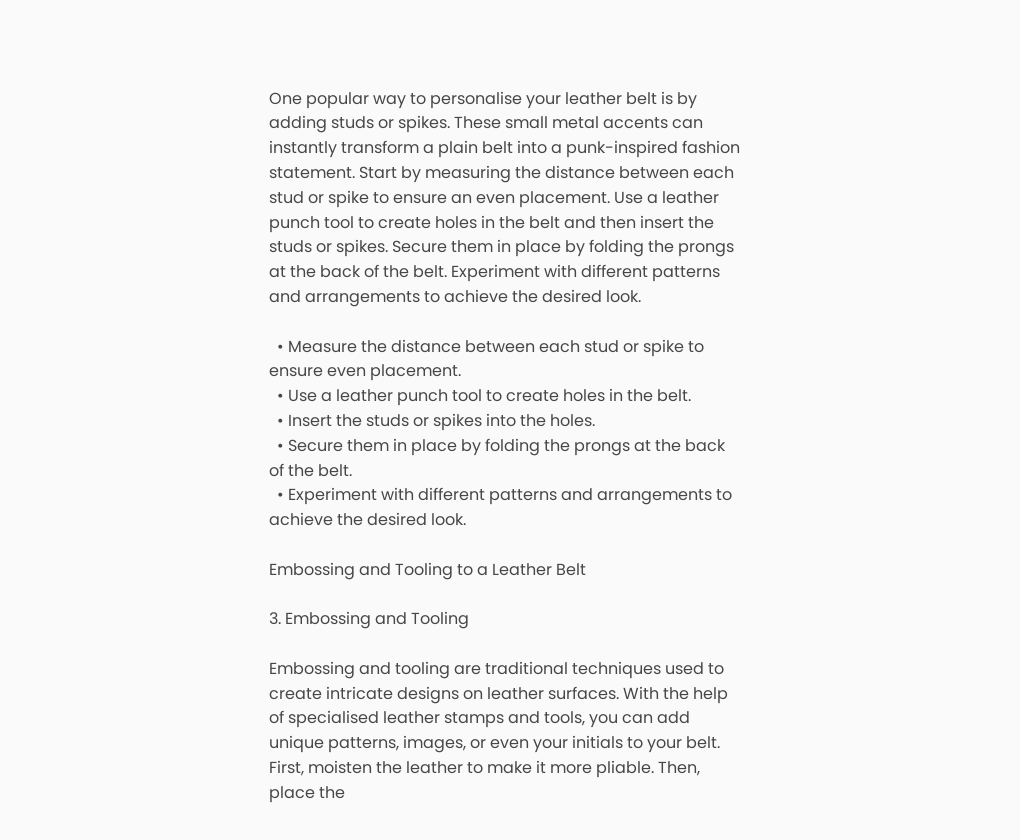One popular way to personalise your leather belt is by adding studs or spikes. These small metal accents can instantly transform a plain belt into a punk-inspired fashion statement. Start by measuring the distance between each stud or spike to ensure an even placement. Use a leather punch tool to create holes in the belt and then insert the studs or spikes. Secure them in place by folding the prongs at the back of the belt. Experiment with different patterns and arrangements to achieve the desired look.

  • Measure the distance between each stud or spike to ensure even placement.
  • Use a leather punch tool to create holes in the belt.
  • Insert the studs or spikes into the holes.
  • Secure them in place by folding the prongs at the back of the belt.
  • Experiment with different patterns and arrangements to achieve the desired look.

Embossing and Tooling to a Leather Belt

3. Embossing and Tooling

Embossing and tooling are traditional techniques used to create intricate designs on leather surfaces. With the help of specialised leather stamps and tools, you can add unique patterns, images, or even your initials to your belt. First, moisten the leather to make it more pliable. Then, place the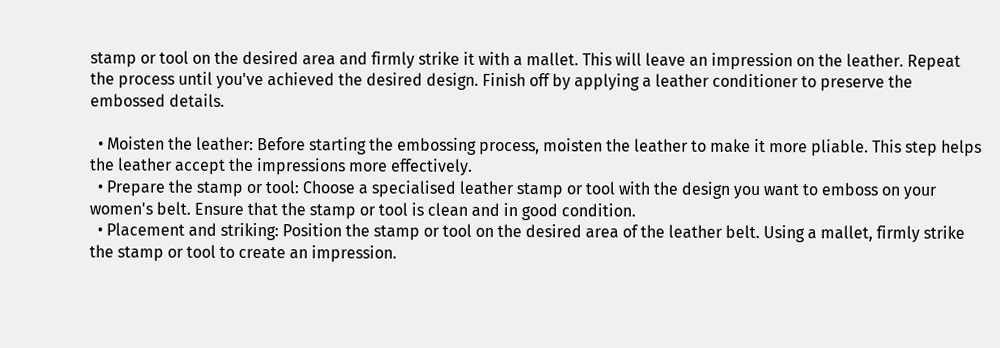stamp or tool on the desired area and firmly strike it with a mallet. This will leave an impression on the leather. Repeat the process until you've achieved the desired design. Finish off by applying a leather conditioner to preserve the embossed details.

  • Moisten the leather: Before starting the embossing process, moisten the leather to make it more pliable. This step helps the leather accept the impressions more effectively.
  • Prepare the stamp or tool: Choose a specialised leather stamp or tool with the design you want to emboss on your women's belt. Ensure that the stamp or tool is clean and in good condition.
  • Placement and striking: Position the stamp or tool on the desired area of the leather belt. Using a mallet, firmly strike the stamp or tool to create an impression.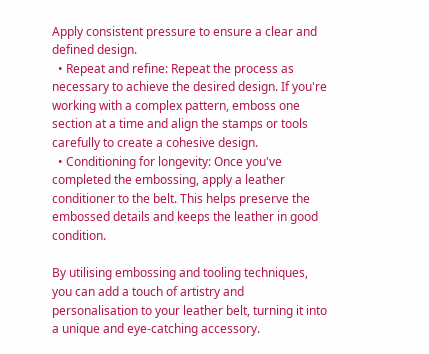Apply consistent pressure to ensure a clear and defined design.
  • Repeat and refine: Repeat the process as necessary to achieve the desired design. If you're working with a complex pattern, emboss one section at a time and align the stamps or tools carefully to create a cohesive design.
  • Conditioning for longevity: Once you've completed the embossing, apply a leather conditioner to the belt. This helps preserve the embossed details and keeps the leather in good condition.

By utilising embossing and tooling techniques, you can add a touch of artistry and personalisation to your leather belt, turning it into a unique and eye-catching accessory.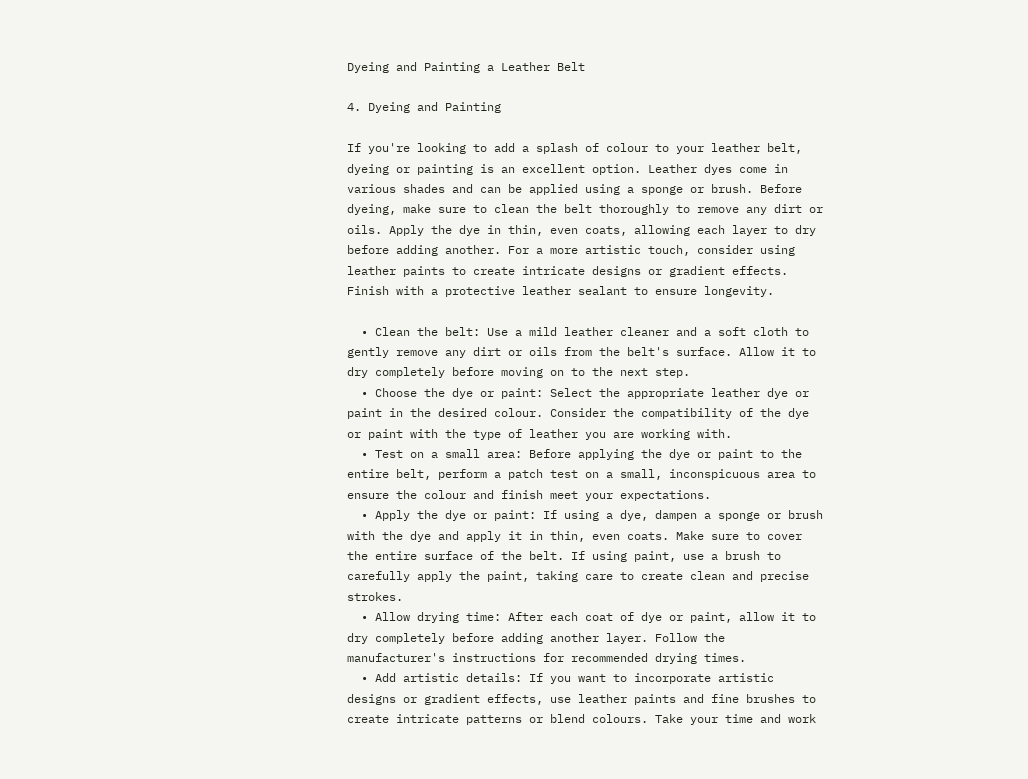Dyeing and Painting a Leather Belt

4. Dyeing and Painting

If you're looking to add a splash of colour to your leather belt, dyeing or painting is an excellent option. Leather dyes come in various shades and can be applied using a sponge or brush. Before dyeing, make sure to clean the belt thoroughly to remove any dirt or oils. Apply the dye in thin, even coats, allowing each layer to dry before adding another. For a more artistic touch, consider using leather paints to create intricate designs or gradient effects. Finish with a protective leather sealant to ensure longevity.

  • Clean the belt: Use a mild leather cleaner and a soft cloth to gently remove any dirt or oils from the belt's surface. Allow it to dry completely before moving on to the next step.
  • Choose the dye or paint: Select the appropriate leather dye or paint in the desired colour. Consider the compatibility of the dye or paint with the type of leather you are working with.
  • Test on a small area: Before applying the dye or paint to the entire belt, perform a patch test on a small, inconspicuous area to ensure the colour and finish meet your expectations.
  • Apply the dye or paint: If using a dye, dampen a sponge or brush with the dye and apply it in thin, even coats. Make sure to cover the entire surface of the belt. If using paint, use a brush to carefully apply the paint, taking care to create clean and precise strokes.
  • Allow drying time: After each coat of dye or paint, allow it to dry completely before adding another layer. Follow the manufacturer's instructions for recommended drying times.
  • Add artistic details: If you want to incorporate artistic designs or gradient effects, use leather paints and fine brushes to create intricate patterns or blend colours. Take your time and work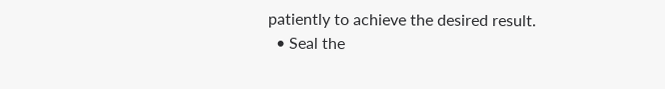patiently to achieve the desired result.
  • Seal the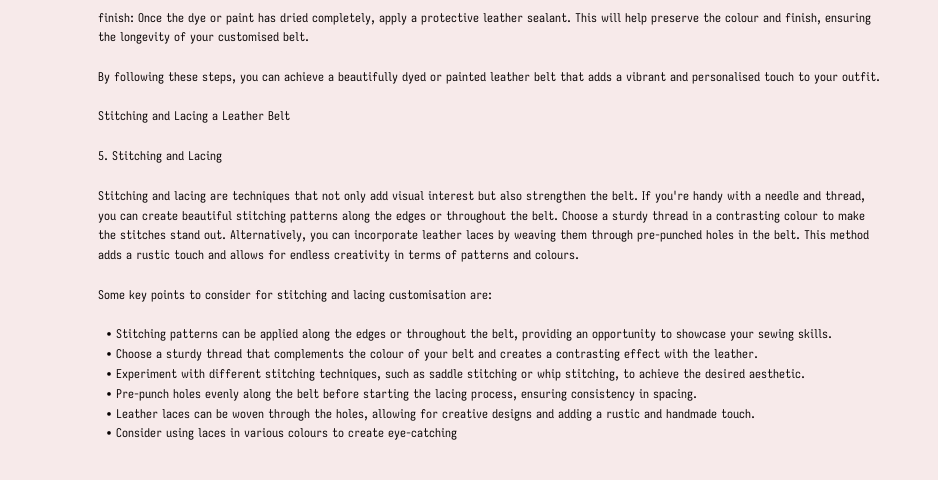finish: Once the dye or paint has dried completely, apply a protective leather sealant. This will help preserve the colour and finish, ensuring the longevity of your customised belt.

By following these steps, you can achieve a beautifully dyed or painted leather belt that adds a vibrant and personalised touch to your outfit.

Stitching and Lacing a Leather Belt

5. Stitching and Lacing

Stitching and lacing are techniques that not only add visual interest but also strengthen the belt. If you're handy with a needle and thread, you can create beautiful stitching patterns along the edges or throughout the belt. Choose a sturdy thread in a contrasting colour to make the stitches stand out. Alternatively, you can incorporate leather laces by weaving them through pre-punched holes in the belt. This method adds a rustic touch and allows for endless creativity in terms of patterns and colours.

Some key points to consider for stitching and lacing customisation are:

  • Stitching patterns can be applied along the edges or throughout the belt, providing an opportunity to showcase your sewing skills.
  • Choose a sturdy thread that complements the colour of your belt and creates a contrasting effect with the leather.
  • Experiment with different stitching techniques, such as saddle stitching or whip stitching, to achieve the desired aesthetic.
  • Pre-punch holes evenly along the belt before starting the lacing process, ensuring consistency in spacing.
  • Leather laces can be woven through the holes, allowing for creative designs and adding a rustic and handmade touch.
  • Consider using laces in various colours to create eye-catching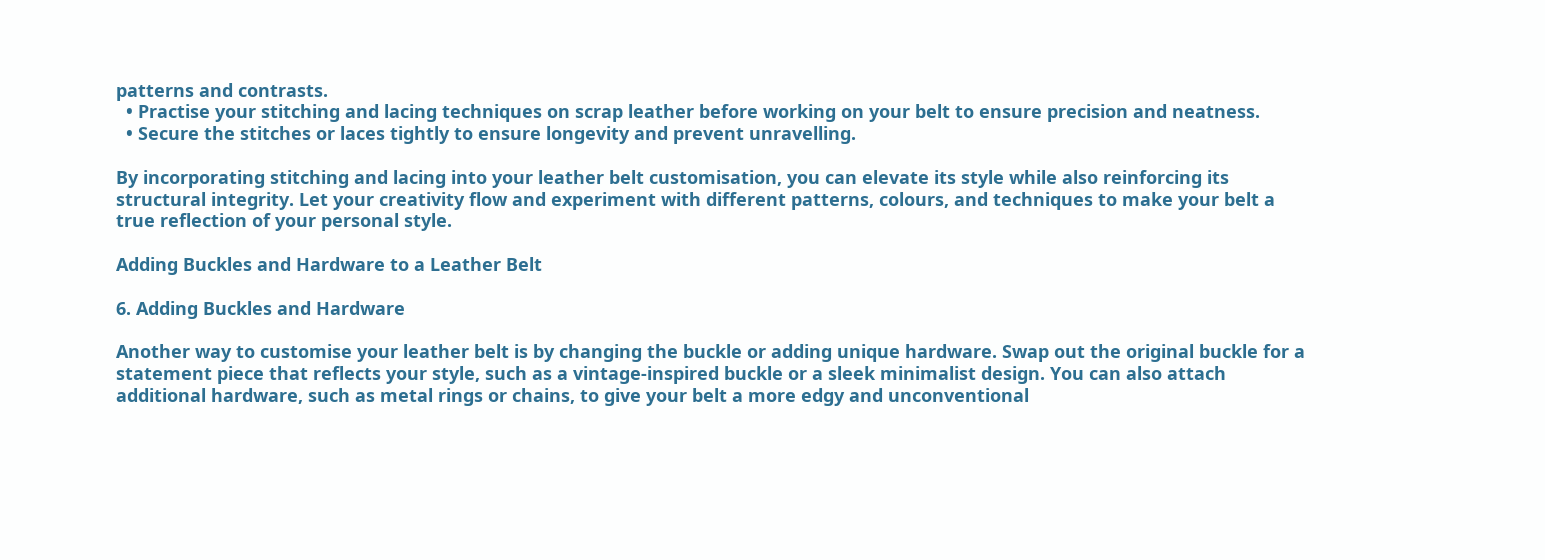patterns and contrasts.
  • Practise your stitching and lacing techniques on scrap leather before working on your belt to ensure precision and neatness.
  • Secure the stitches or laces tightly to ensure longevity and prevent unravelling.

By incorporating stitching and lacing into your leather belt customisation, you can elevate its style while also reinforcing its structural integrity. Let your creativity flow and experiment with different patterns, colours, and techniques to make your belt a true reflection of your personal style.

Adding Buckles and Hardware to a Leather Belt

6. Adding Buckles and Hardware

Another way to customise your leather belt is by changing the buckle or adding unique hardware. Swap out the original buckle for a statement piece that reflects your style, such as a vintage-inspired buckle or a sleek minimalist design. You can also attach additional hardware, such as metal rings or chains, to give your belt a more edgy and unconventional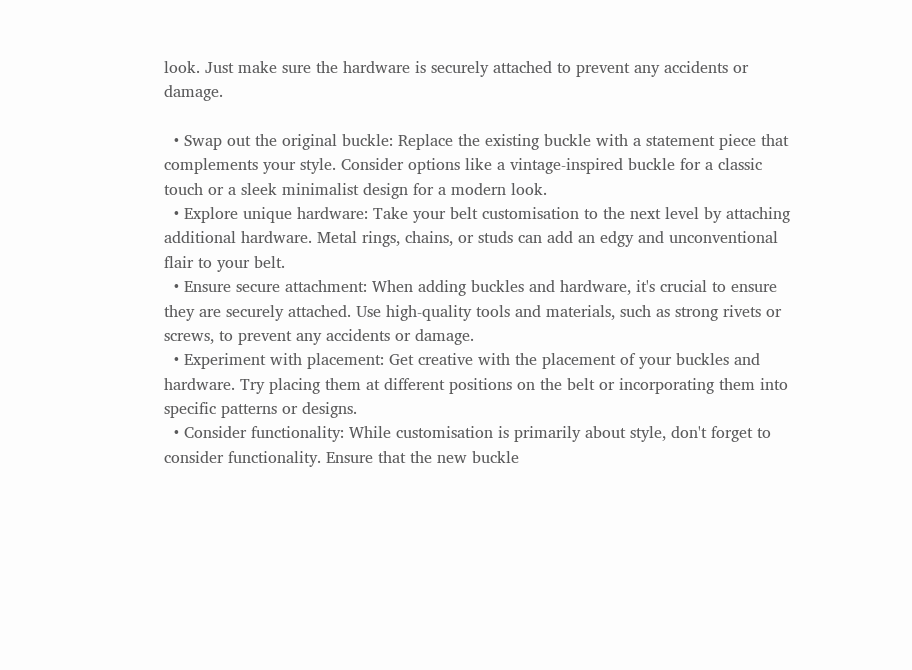look. Just make sure the hardware is securely attached to prevent any accidents or damage.

  • Swap out the original buckle: Replace the existing buckle with a statement piece that complements your style. Consider options like a vintage-inspired buckle for a classic touch or a sleek minimalist design for a modern look.
  • Explore unique hardware: Take your belt customisation to the next level by attaching additional hardware. Metal rings, chains, or studs can add an edgy and unconventional flair to your belt.
  • Ensure secure attachment: When adding buckles and hardware, it's crucial to ensure they are securely attached. Use high-quality tools and materials, such as strong rivets or screws, to prevent any accidents or damage.
  • Experiment with placement: Get creative with the placement of your buckles and hardware. Try placing them at different positions on the belt or incorporating them into specific patterns or designs.
  • Consider functionality: While customisation is primarily about style, don't forget to consider functionality. Ensure that the new buckle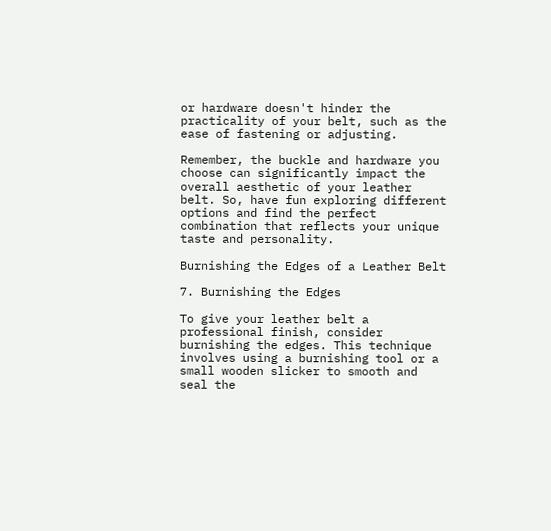or hardware doesn't hinder the practicality of your belt, such as the ease of fastening or adjusting.

Remember, the buckle and hardware you choose can significantly impact the overall aesthetic of your leather belt. So, have fun exploring different options and find the perfect combination that reflects your unique taste and personality.

Burnishing the Edges of a Leather Belt

7. Burnishing the Edges

To give your leather belt a professional finish, consider burnishing the edges. This technique involves using a burnishing tool or a small wooden slicker to smooth and seal the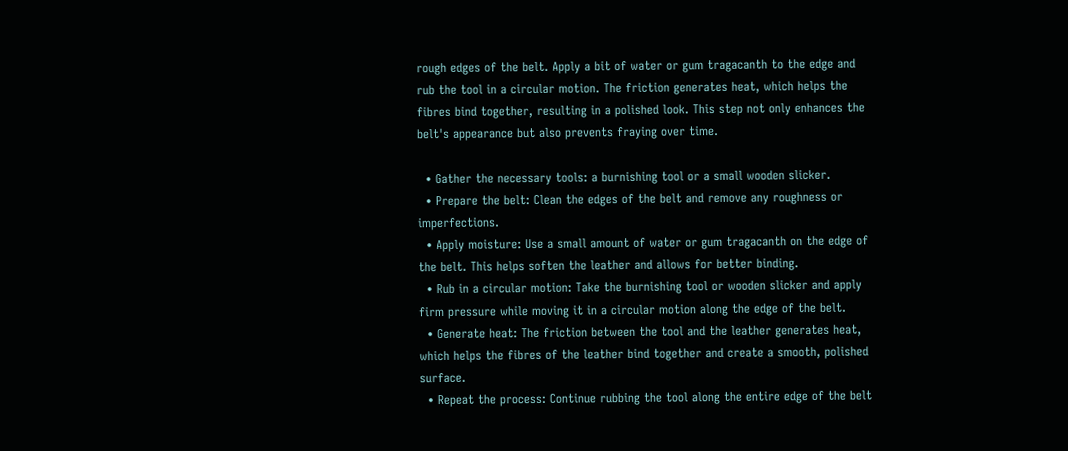rough edges of the belt. Apply a bit of water or gum tragacanth to the edge and rub the tool in a circular motion. The friction generates heat, which helps the fibres bind together, resulting in a polished look. This step not only enhances the belt's appearance but also prevents fraying over time.

  • Gather the necessary tools: a burnishing tool or a small wooden slicker.
  • Prepare the belt: Clean the edges of the belt and remove any roughness or imperfections.
  • Apply moisture: Use a small amount of water or gum tragacanth on the edge of the belt. This helps soften the leather and allows for better binding.
  • Rub in a circular motion: Take the burnishing tool or wooden slicker and apply firm pressure while moving it in a circular motion along the edge of the belt.
  • Generate heat: The friction between the tool and the leather generates heat, which helps the fibres of the leather bind together and create a smooth, polished surface.
  • Repeat the process: Continue rubbing the tool along the entire edge of the belt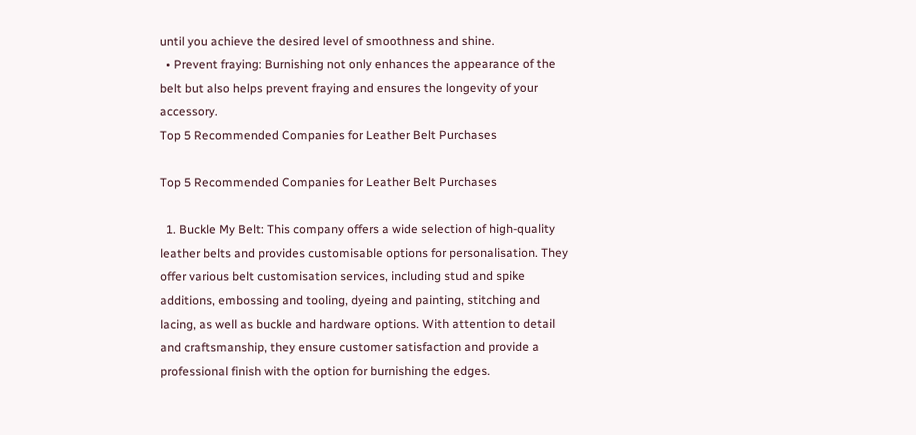until you achieve the desired level of smoothness and shine.
  • Prevent fraying: Burnishing not only enhances the appearance of the belt but also helps prevent fraying and ensures the longevity of your accessory.
Top 5 Recommended Companies for Leather Belt Purchases

Top 5 Recommended Companies for Leather Belt Purchases

  1. Buckle My Belt: This company offers a wide selection of high-quality leather belts and provides customisable options for personalisation. They offer various belt customisation services, including stud and spike additions, embossing and tooling, dyeing and painting, stitching and lacing, as well as buckle and hardware options. With attention to detail and craftsmanship, they ensure customer satisfaction and provide a professional finish with the option for burnishing the edges.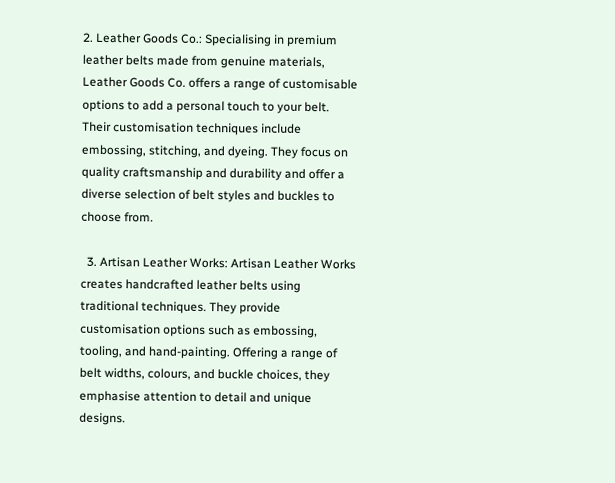2. Leather Goods Co.: Specialising in premium leather belts made from genuine materials, Leather Goods Co. offers a range of customisable options to add a personal touch to your belt. Their customisation techniques include embossing, stitching, and dyeing. They focus on quality craftsmanship and durability and offer a diverse selection of belt styles and buckles to choose from.

  3. Artisan Leather Works: Artisan Leather Works creates handcrafted leather belts using traditional techniques. They provide customisation options such as embossing, tooling, and hand-painting. Offering a range of belt widths, colours, and buckle choices, they emphasise attention to detail and unique designs.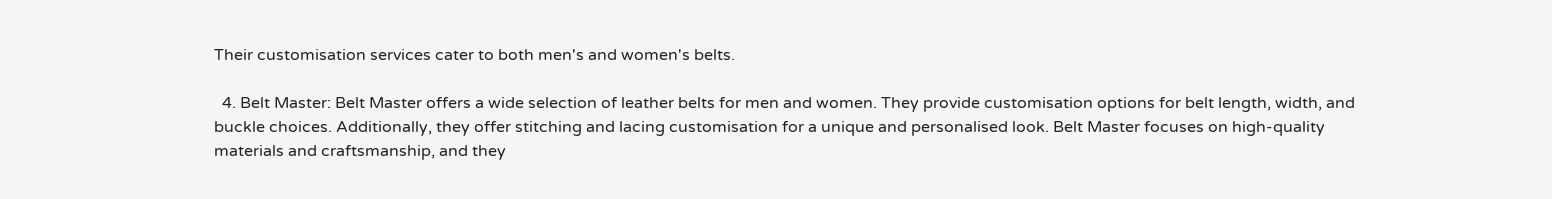Their customisation services cater to both men's and women's belts.

  4. Belt Master: Belt Master offers a wide selection of leather belts for men and women. They provide customisation options for belt length, width, and buckle choices. Additionally, they offer stitching and lacing customisation for a unique and personalised look. Belt Master focuses on high-quality materials and craftsmanship, and they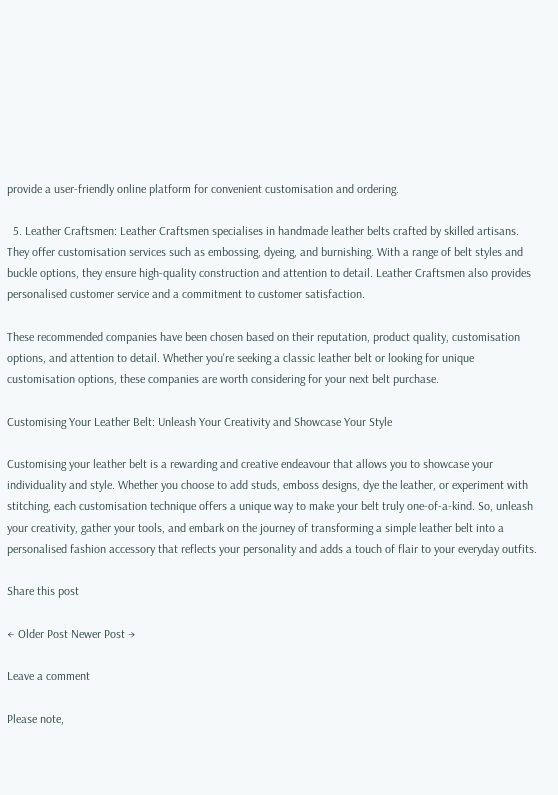provide a user-friendly online platform for convenient customisation and ordering.

  5. Leather Craftsmen: Leather Craftsmen specialises in handmade leather belts crafted by skilled artisans. They offer customisation services such as embossing, dyeing, and burnishing. With a range of belt styles and buckle options, they ensure high-quality construction and attention to detail. Leather Craftsmen also provides personalised customer service and a commitment to customer satisfaction.

These recommended companies have been chosen based on their reputation, product quality, customisation options, and attention to detail. Whether you're seeking a classic leather belt or looking for unique customisation options, these companies are worth considering for your next belt purchase.

Customising Your Leather Belt: Unleash Your Creativity and Showcase Your Style

Customising your leather belt is a rewarding and creative endeavour that allows you to showcase your individuality and style. Whether you choose to add studs, emboss designs, dye the leather, or experiment with stitching, each customisation technique offers a unique way to make your belt truly one-of-a-kind. So, unleash your creativity, gather your tools, and embark on the journey of transforming a simple leather belt into a personalised fashion accessory that reflects your personality and adds a touch of flair to your everyday outfits.

Share this post

← Older Post Newer Post →

Leave a comment

Please note,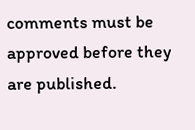comments must be approved before they are published.